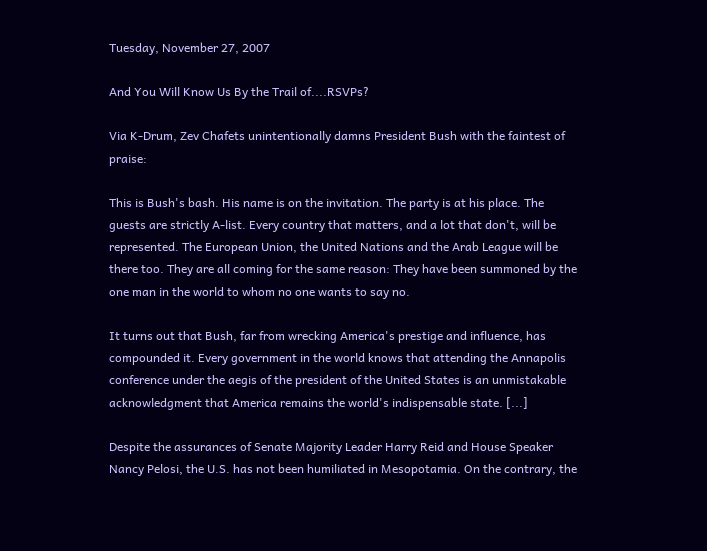Tuesday, November 27, 2007

And You Will Know Us By the Trail of....RSVPs?

Via K-Drum, Zev Chafets unintentionally damns President Bush with the faintest of praise:

This is Bush's bash. His name is on the invitation. The party is at his place. The guests are strictly A-list. Every country that matters, and a lot that don't, will be represented. The European Union, the United Nations and the Arab League will be there too. They are all coming for the same reason: They have been summoned by the one man in the world to whom no one wants to say no.

It turns out that Bush, far from wrecking America's prestige and influence, has compounded it. Every government in the world knows that attending the Annapolis conference under the aegis of the president of the United States is an unmistakable acknowledgment that America remains the world's indispensable state. [...]

Despite the assurances of Senate Majority Leader Harry Reid and House Speaker Nancy Pelosi, the U.S. has not been humiliated in Mesopotamia. On the contrary, the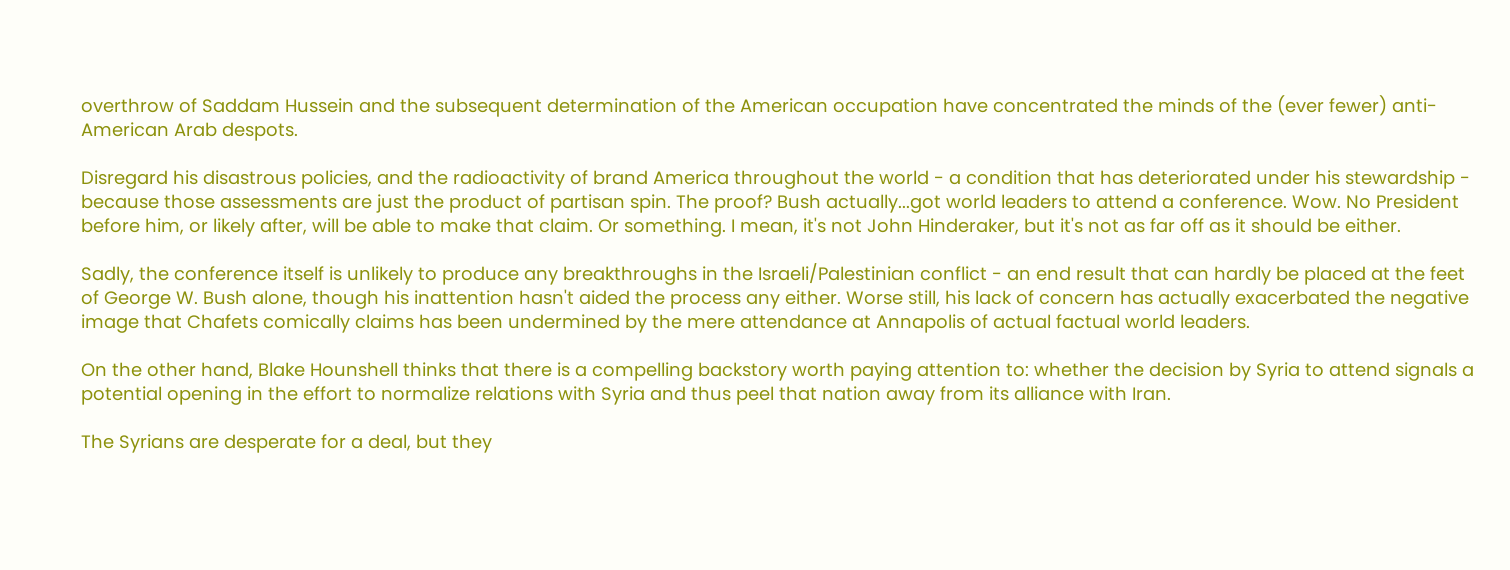overthrow of Saddam Hussein and the subsequent determination of the American occupation have concentrated the minds of the (ever fewer) anti-American Arab despots.

Disregard his disastrous policies, and the radioactivity of brand America throughout the world - a condition that has deteriorated under his stewardship - because those assessments are just the product of partisan spin. The proof? Bush actually...got world leaders to attend a conference. Wow. No President before him, or likely after, will be able to make that claim. Or something. I mean, it's not John Hinderaker, but it's not as far off as it should be either.

Sadly, the conference itself is unlikely to produce any breakthroughs in the Israeli/Palestinian conflict - an end result that can hardly be placed at the feet of George W. Bush alone, though his inattention hasn't aided the process any either. Worse still, his lack of concern has actually exacerbated the negative image that Chafets comically claims has been undermined by the mere attendance at Annapolis of actual factual world leaders.

On the other hand, Blake Hounshell thinks that there is a compelling backstory worth paying attention to: whether the decision by Syria to attend signals a potential opening in the effort to normalize relations with Syria and thus peel that nation away from its alliance with Iran.

The Syrians are desperate for a deal, but they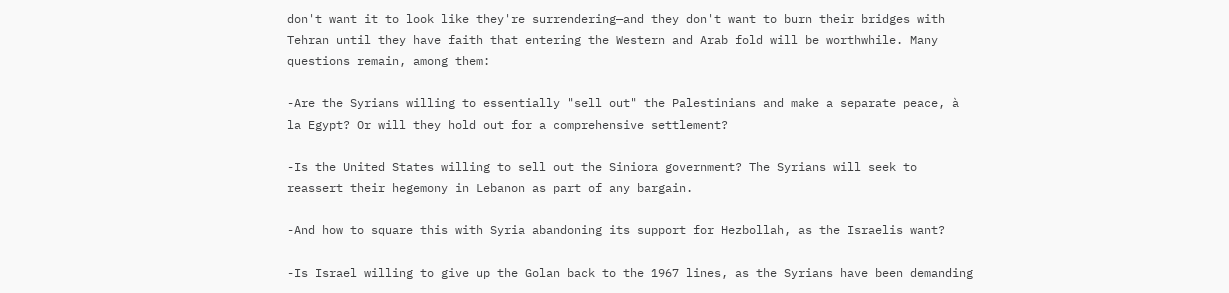don't want it to look like they're surrendering—and they don't want to burn their bridges with Tehran until they have faith that entering the Western and Arab fold will be worthwhile. Many questions remain, among them:

-Are the Syrians willing to essentially "sell out" the Palestinians and make a separate peace, à la Egypt? Or will they hold out for a comprehensive settlement?

-Is the United States willing to sell out the Siniora government? The Syrians will seek to reassert their hegemony in Lebanon as part of any bargain.

-And how to square this with Syria abandoning its support for Hezbollah, as the Israelis want?

-Is Israel willing to give up the Golan back to the 1967 lines, as the Syrians have been demanding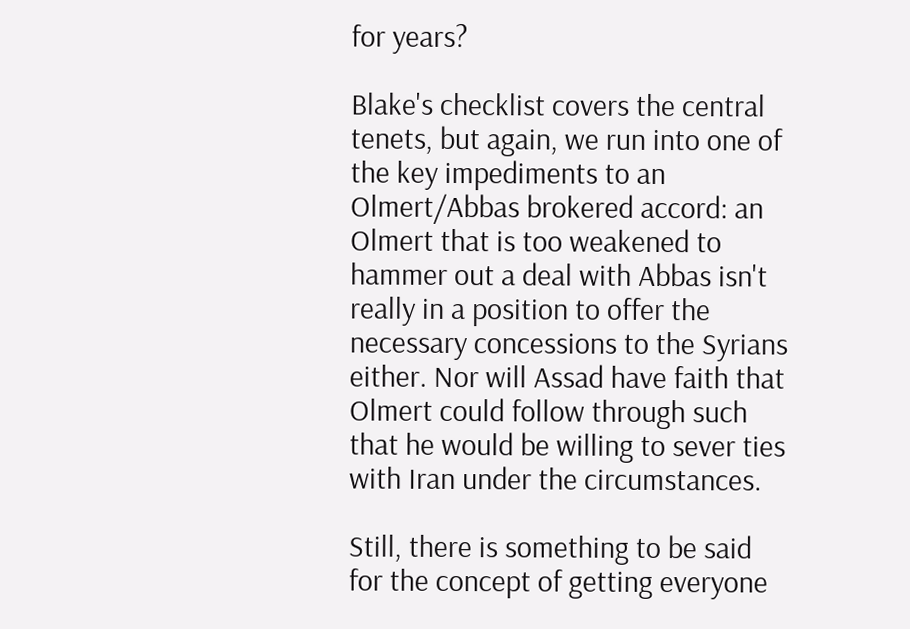for years?

Blake's checklist covers the central tenets, but again, we run into one of the key impediments to an Olmert/Abbas brokered accord: an Olmert that is too weakened to hammer out a deal with Abbas isn't really in a position to offer the necessary concessions to the Syrians either. Nor will Assad have faith that Olmert could follow through such that he would be willing to sever ties with Iran under the circumstances.

Still, there is something to be said for the concept of getting everyone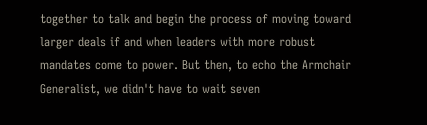together to talk and begin the process of moving toward larger deals if and when leaders with more robust mandates come to power. But then, to echo the Armchair Generalist, we didn't have to wait seven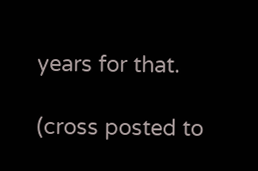years for that.

(cross posted to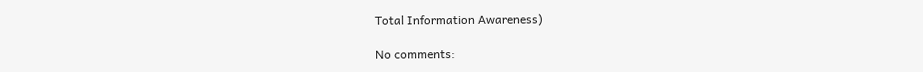Total Information Awareness)

No comments: